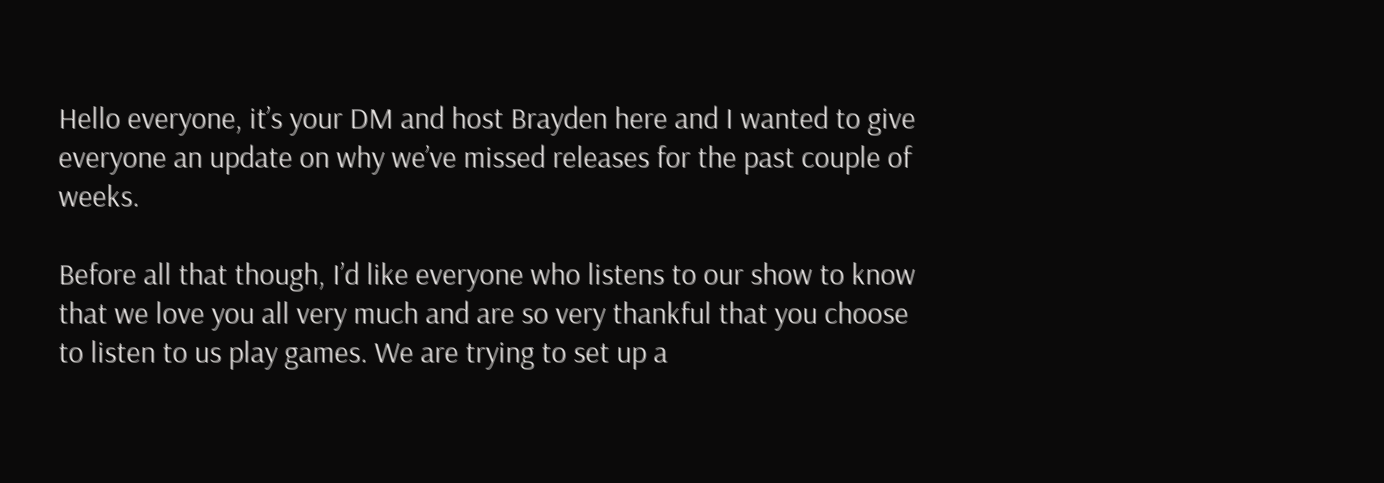Hello everyone, it’s your DM and host Brayden here and I wanted to give everyone an update on why we’ve missed releases for the past couple of weeks.

Before all that though, I’d like everyone who listens to our show to know that we love you all very much and are so very thankful that you choose to listen to us play games. We are trying to set up a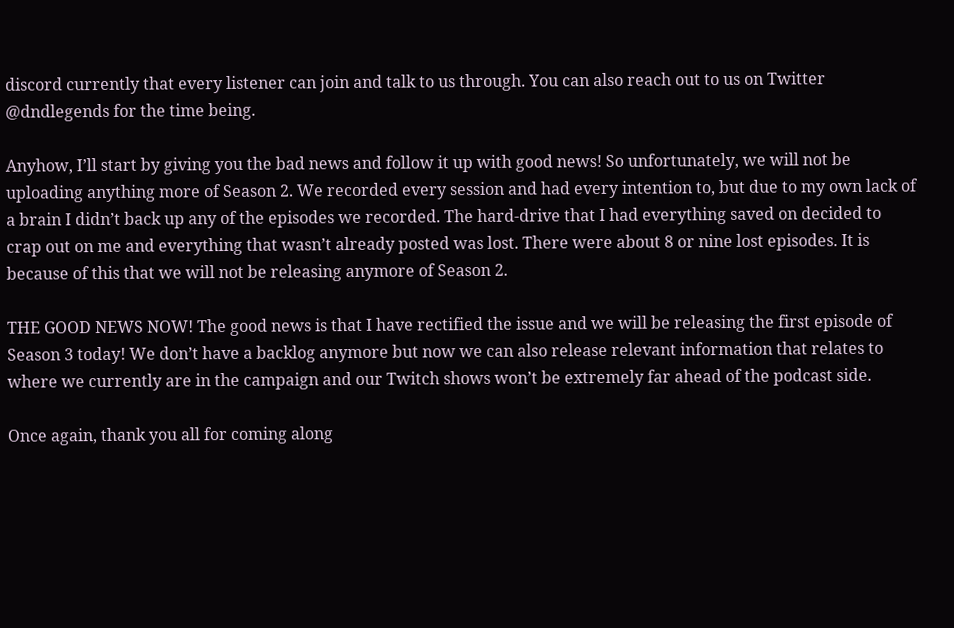discord currently that every listener can join and talk to us through. You can also reach out to us on Twitter @dndlegends for the time being.

Anyhow, I’ll start by giving you the bad news and follow it up with good news! So unfortunately, we will not be uploading anything more of Season 2. We recorded every session and had every intention to, but due to my own lack of a brain I didn’t back up any of the episodes we recorded. The hard-drive that I had everything saved on decided to crap out on me and everything that wasn’t already posted was lost. There were about 8 or nine lost episodes. It is because of this that we will not be releasing anymore of Season 2.

THE GOOD NEWS NOW! The good news is that I have rectified the issue and we will be releasing the first episode of Season 3 today! We don’t have a backlog anymore but now we can also release relevant information that relates to where we currently are in the campaign and our Twitch shows won’t be extremely far ahead of the podcast side.

Once again, thank you all for coming along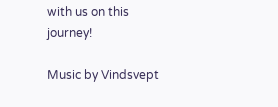with us on this journey!

Music by Vindsvept